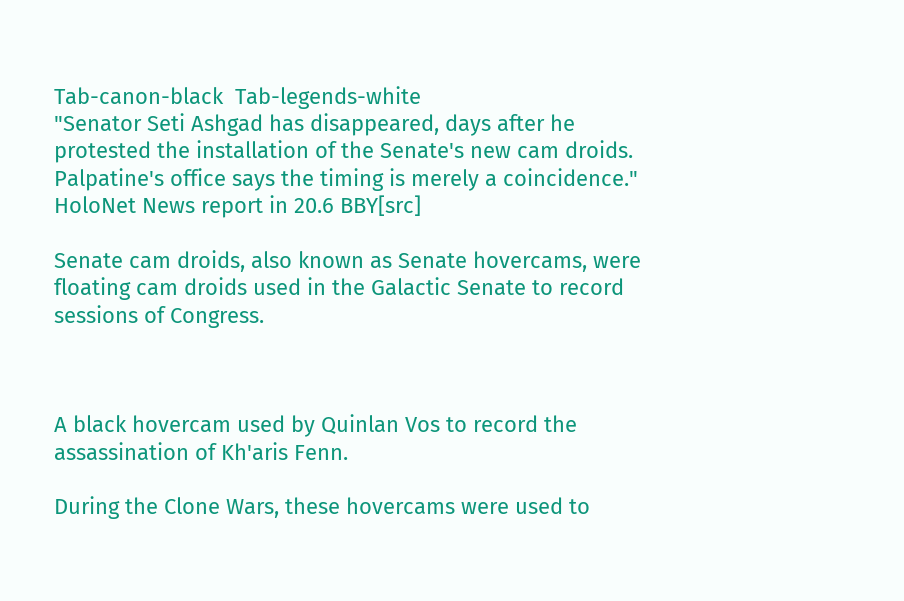Tab-canon-black  Tab-legends-white
"Senator Seti Ashgad has disappeared, days after he protested the installation of the Senate's new cam droids. Palpatine's office says the timing is merely a coincidence."
HoloNet News report in 20.6 BBY[src]

Senate cam droids, also known as Senate hovercams, were floating cam droids used in the Galactic Senate to record sessions of Congress.



A black hovercam used by Quinlan Vos to record the assassination of Kh'aris Fenn.

During the Clone Wars, these hovercams were used to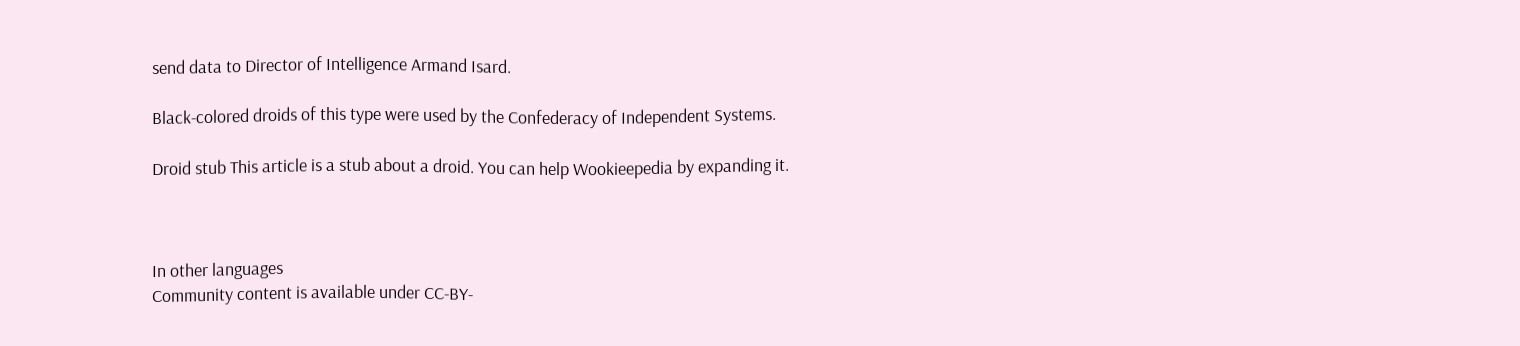send data to Director of Intelligence Armand Isard.

Black-colored droids of this type were used by the Confederacy of Independent Systems.

Droid stub This article is a stub about a droid. You can help Wookieepedia by expanding it.



In other languages
Community content is available under CC-BY-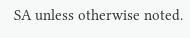SA unless otherwise noted.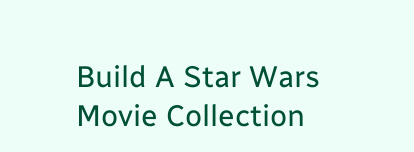Build A Star Wars Movie Collection